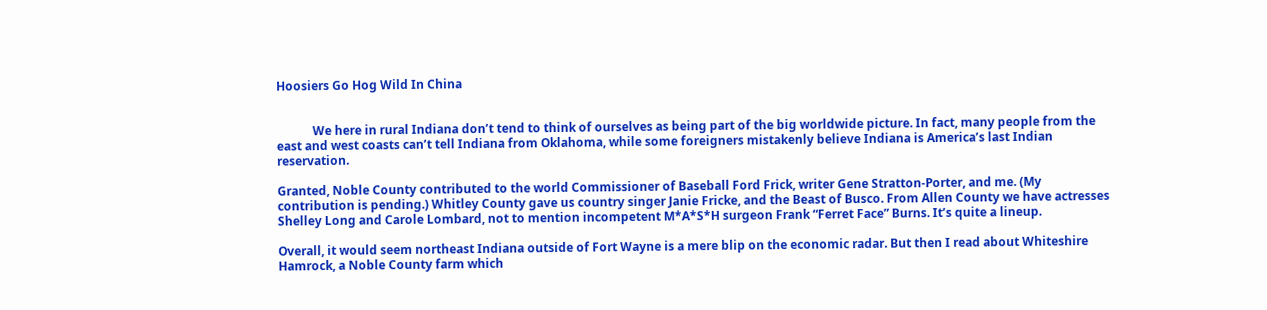Hoosiers Go Hog Wild In China


            We here in rural Indiana don’t tend to think of ourselves as being part of the big worldwide picture. In fact, many people from the east and west coasts can’t tell Indiana from Oklahoma, while some foreigners mistakenly believe Indiana is America’s last Indian reservation.

Granted, Noble County contributed to the world Commissioner of Baseball Ford Frick, writer Gene Stratton-Porter, and me. (My contribution is pending.) Whitley County gave us country singer Janie Fricke, and the Beast of Busco. From Allen County we have actresses Shelley Long and Carole Lombard, not to mention incompetent M*A*S*H surgeon Frank “Ferret Face” Burns. It’s quite a lineup.

Overall, it would seem northeast Indiana outside of Fort Wayne is a mere blip on the economic radar. But then I read about Whiteshire Hamrock, a Noble County farm which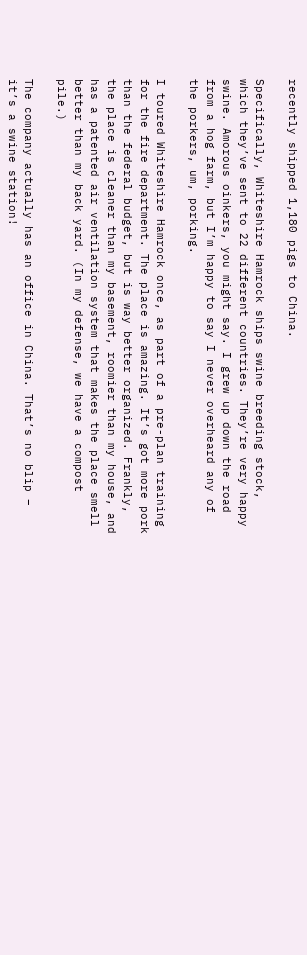recently shipped 1,180 pigs to China.

Specifically, Whiteshire Hamrock ships swine breeding stock, which they’ve sent to 22 different countries. They’re very happy swine. Amorous oinkers, you might say. I grew up down the road from a hog farm, but I’m happy to say I never overheard any of the porkers, um, porking.

I toured Whiteshire Hamrock once, as part of a pre-plan training for the fire department. The place is amazing. It’s got more pork than the federal budget, but is way better organized. Frankly, the place is cleaner than my basement, roomier than my house, and has a patented air ventilation system that makes the place smell better than my back yard. (In my defense, we have a compost pile.)

The company actually has an office in China. That’s no blip – it’s a swine station!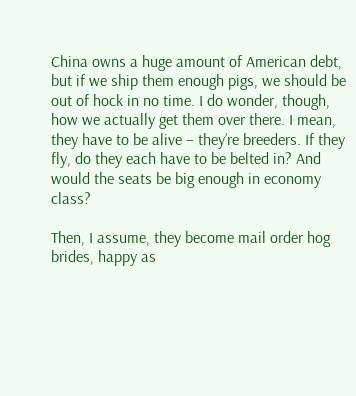China owns a huge amount of American debt, but if we ship them enough pigs, we should be out of hock in no time. I do wonder, though, how we actually get them over there. I mean, they have to be alive – they’re breeders. If they fly, do they each have to be belted in? And would the seats be big enough in economy class?

Then, I assume, they become mail order hog brides, happy as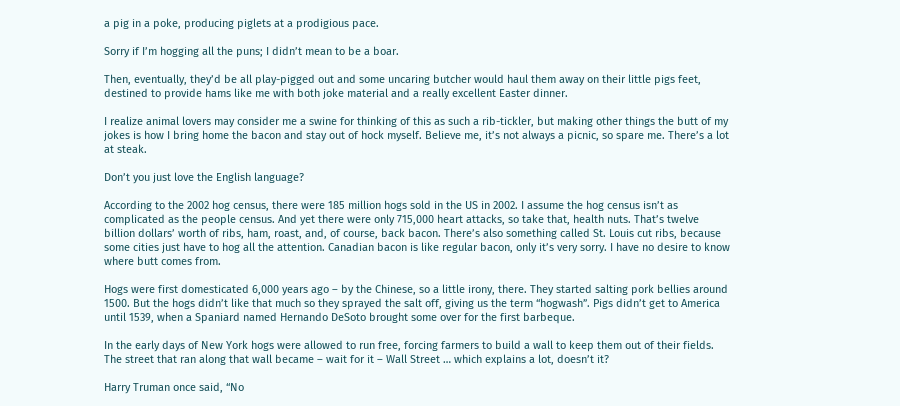a pig in a poke, producing piglets at a prodigious pace.

Sorry if I’m hogging all the puns; I didn’t mean to be a boar.

Then, eventually, they’d be all play-pigged out and some uncaring butcher would haul them away on their little pigs feet, destined to provide hams like me with both joke material and a really excellent Easter dinner.

I realize animal lovers may consider me a swine for thinking of this as such a rib-tickler, but making other things the butt of my jokes is how I bring home the bacon and stay out of hock myself. Believe me, it’s not always a picnic, so spare me. There’s a lot at steak.

Don’t you just love the English language?

According to the 2002 hog census, there were 185 million hogs sold in the US in 2002. I assume the hog census isn’t as complicated as the people census. And yet there were only 715,000 heart attacks, so take that, health nuts. That’s twelve billion dollars’ worth of ribs, ham, roast, and, of course, back bacon. There’s also something called St. Louis cut ribs, because some cities just have to hog all the attention. Canadian bacon is like regular bacon, only it’s very sorry. I have no desire to know where butt comes from.

Hogs were first domesticated 6,000 years ago – by the Chinese, so a little irony, there. They started salting pork bellies around 1500. But the hogs didn’t like that much so they sprayed the salt off, giving us the term “hogwash”. Pigs didn’t get to America until 1539, when a Spaniard named Hernando DeSoto brought some over for the first barbeque.

In the early days of New York hogs were allowed to run free, forcing farmers to build a wall to keep them out of their fields. The street that ran along that wall became – wait for it – Wall Street … which explains a lot, doesn’t it?

Harry Truman once said, “No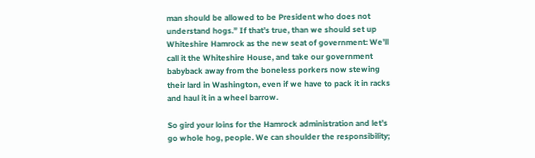man should be allowed to be President who does not understand hogs.” If that’s true, than we should set up Whiteshire Hamrock as the new seat of government: We’ll call it the Whiteshire House, and take our government babyback away from the boneless porkers now stewing their lard in Washington, even if we have to pack it in racks and haul it in a wheel barrow.

So gird your loins for the Hamrock administration and let’s go whole hog, people. We can shoulder the responsibility;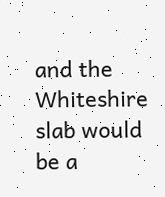and the Whiteshire slab would be a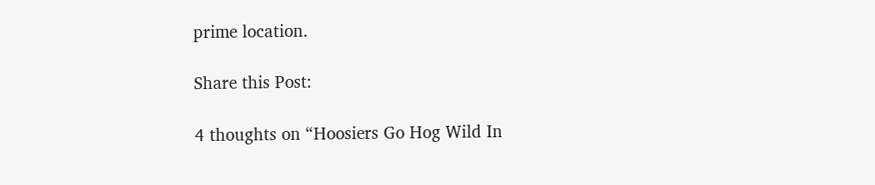prime location.

Share this Post:

4 thoughts on “Hoosiers Go Hog Wild In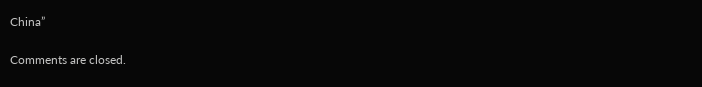China”

Comments are closed.